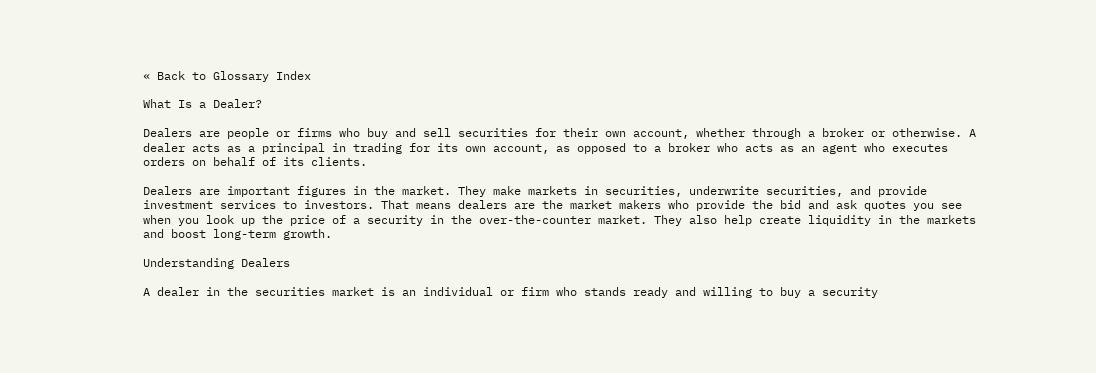« Back to Glossary Index

What Is a Dealer?

Dealers are people or firms who buy and sell securities for their own account, whether through a broker or otherwise. A dealer acts as a principal in trading for its own account, as opposed to a broker who acts as an agent who executes orders on behalf of its clients.

Dealers are important figures in the market. They make markets in securities, underwrite securities, and provide investment services to investors. That means dealers are the market makers who provide the bid and ask quotes you see when you look up the price of a security in the over-the-counter market. They also help create liquidity in the markets and boost long-term growth.

Understanding Dealers

A dealer in the securities market is an individual or firm who stands ready and willing to buy a security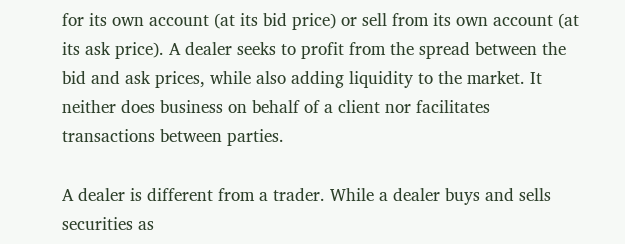for its own account (at its bid price) or sell from its own account (at its ask price). A dealer seeks to profit from the spread between the bid and ask prices, while also adding liquidity to the market. It neither does business on behalf of a client nor facilitates transactions between parties.

A dealer is different from a trader. While a dealer buys and sells securities as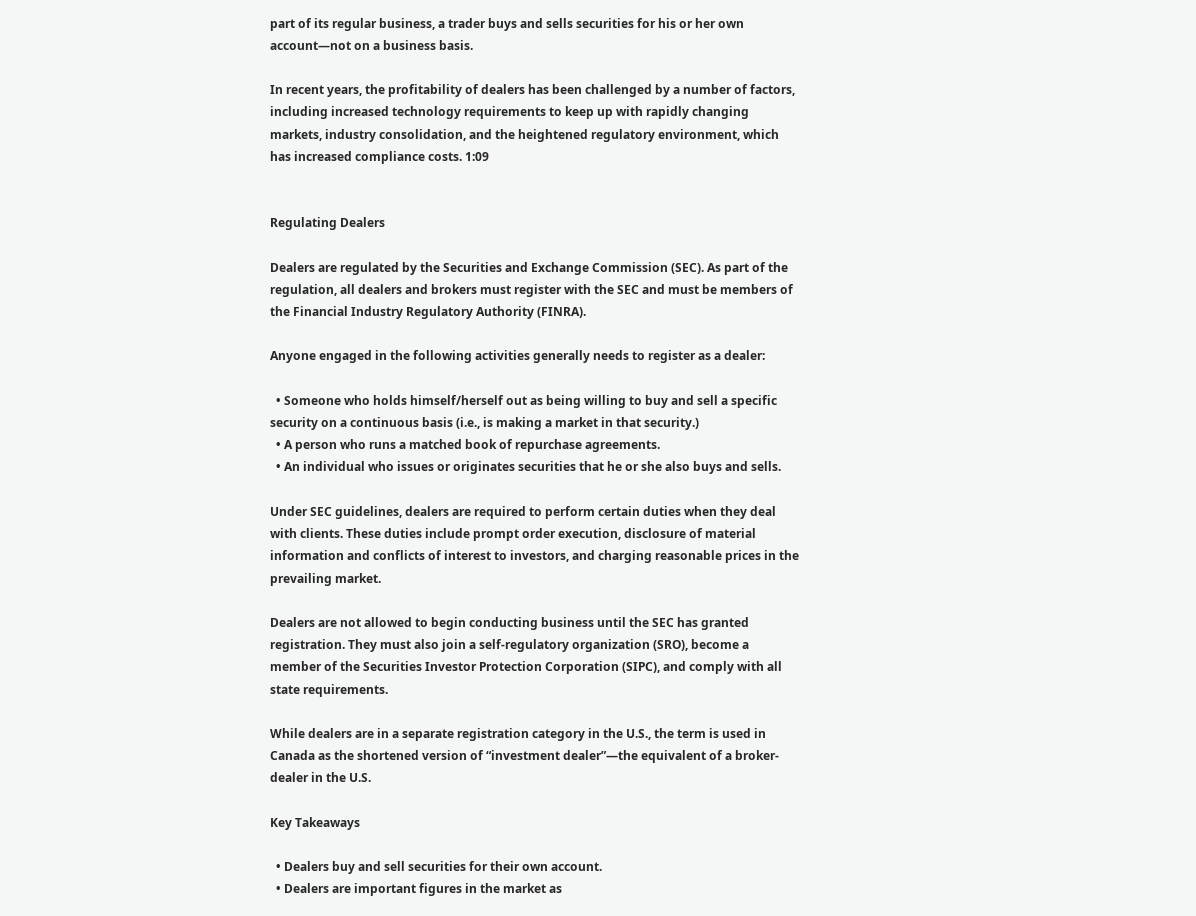part of its regular business, a trader buys and sells securities for his or her own account—not on a business basis.

In recent years, the profitability of dealers has been challenged by a number of factors, including increased technology requirements to keep up with rapidly changing markets, industry consolidation, and the heightened regulatory environment, which has increased compliance costs. 1:09


Regulating Dealers

Dealers are regulated by the Securities and Exchange Commission (SEC). As part of the regulation, all dealers and brokers must register with the SEC and must be members of the Financial Industry Regulatory Authority (FINRA).

Anyone engaged in the following activities generally needs to register as a dealer:

  • Someone who holds himself/herself out as being willing to buy and sell a specific security on a continuous basis (i.e., is making a market in that security.)
  • A person who runs a matched book of repurchase agreements.
  • An individual who issues or originates securities that he or she also buys and sells.

Under SEC guidelines, dealers are required to perform certain duties when they deal with clients. These duties include prompt order execution, disclosure of material information and conflicts of interest to investors, and charging reasonable prices in the prevailing market.

Dealers are not allowed to begin conducting business until the SEC has granted registration. They must also join a self-regulatory organization (SRO), become a member of the Securities Investor Protection Corporation (SIPC), and comply with all state requirements.

While dealers are in a separate registration category in the U.S., the term is used in Canada as the shortened version of “investment dealer”—the equivalent of a broker-dealer in the U.S.

Key Takeaways

  • Dealers buy and sell securities for their own account.
  • Dealers are important figures in the market as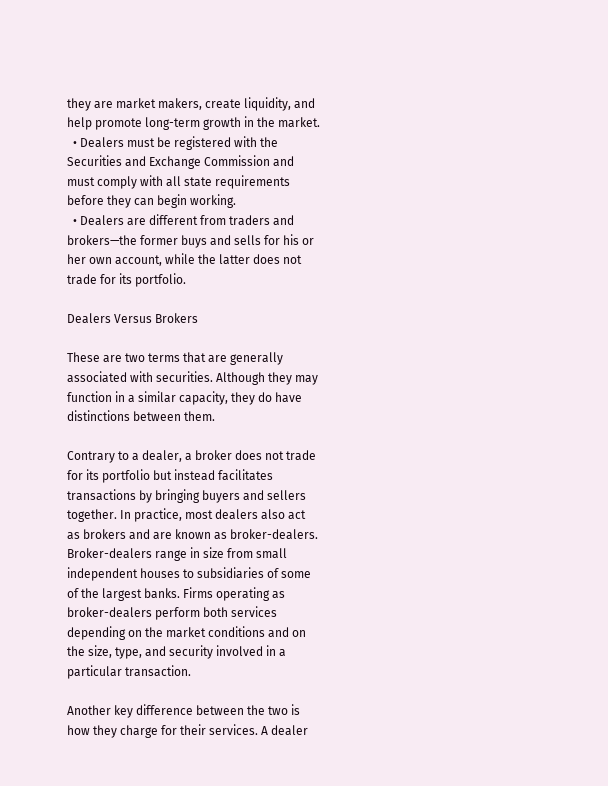they are market makers, create liquidity, and help promote long-term growth in the market.
  • Dealers must be registered with the Securities and Exchange Commission and must comply with all state requirements before they can begin working.
  • Dealers are different from traders and brokers—the former buys and sells for his or her own account, while the latter does not trade for its portfolio.

Dealers Versus Brokers

These are two terms that are generally associated with securities. Although they may function in a similar capacity, they do have distinctions between them.

Contrary to a dealer, a broker does not trade for its portfolio but instead facilitates transactions by bringing buyers and sellers together. In practice, most dealers also act as brokers and are known as broker-dealers. Broker-dealers range in size from small independent houses to subsidiaries of some of the largest banks. Firms operating as broker-dealers perform both services depending on the market conditions and on the size, type, and security involved in a particular transaction.

Another key difference between the two is how they charge for their services. A dealer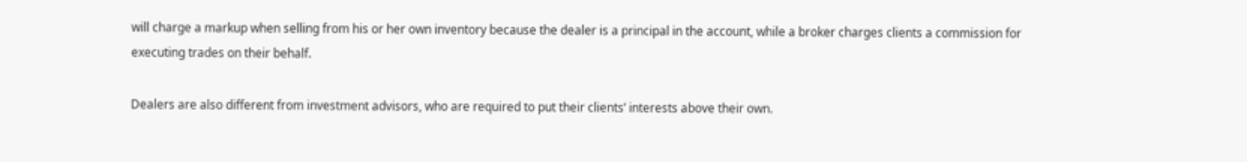will charge a markup when selling from his or her own inventory because the dealer is a principal in the account, while a broker charges clients a commission for executing trades on their behalf.

Dealers are also different from investment advisors, who are required to put their clients’ interests above their own.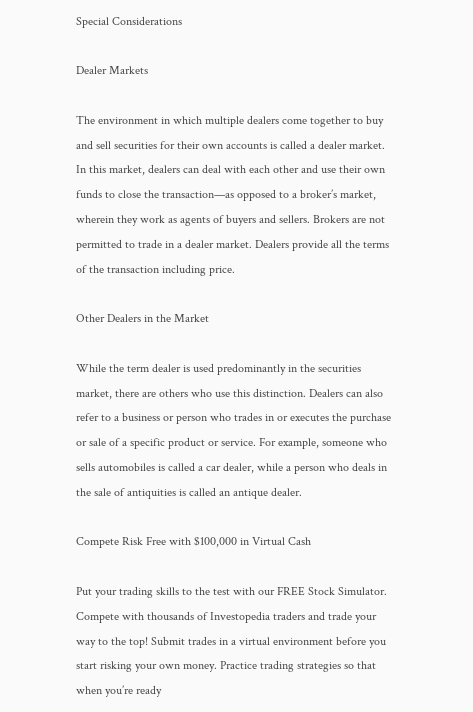Special Considerations

Dealer Markets

The environment in which multiple dealers come together to buy and sell securities for their own accounts is called a dealer market. In this market, dealers can deal with each other and use their own funds to close the transaction—as opposed to a broker’s market, wherein they work as agents of buyers and sellers. Brokers are not permitted to trade in a dealer market. Dealers provide all the terms of the transaction including price.

Other Dealers in the Market

While the term dealer is used predominantly in the securities market, there are others who use this distinction. Dealers can also refer to a business or person who trades in or executes the purchase or sale of a specific product or service. For example, someone who sells automobiles is called a car dealer, while a person who deals in the sale of antiquities is called an antique dealer.

Compete Risk Free with $100,000 in Virtual Cash

Put your trading skills to the test with our FREE Stock Simulator. Compete with thousands of Investopedia traders and trade your way to the top! Submit trades in a virtual environment before you start risking your own money. Practice trading strategies so that when you’re ready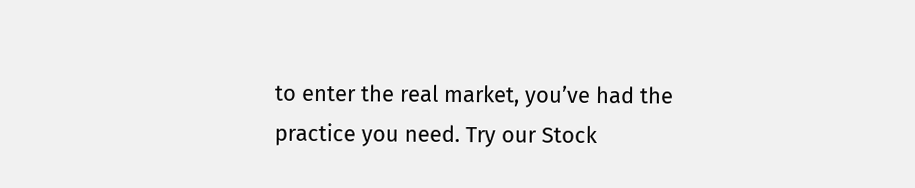to enter the real market, you’ve had the practice you need. Try our Stock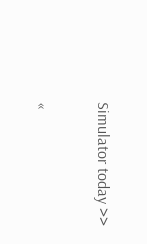Simulator today >>

«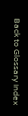Back to Glossary Index